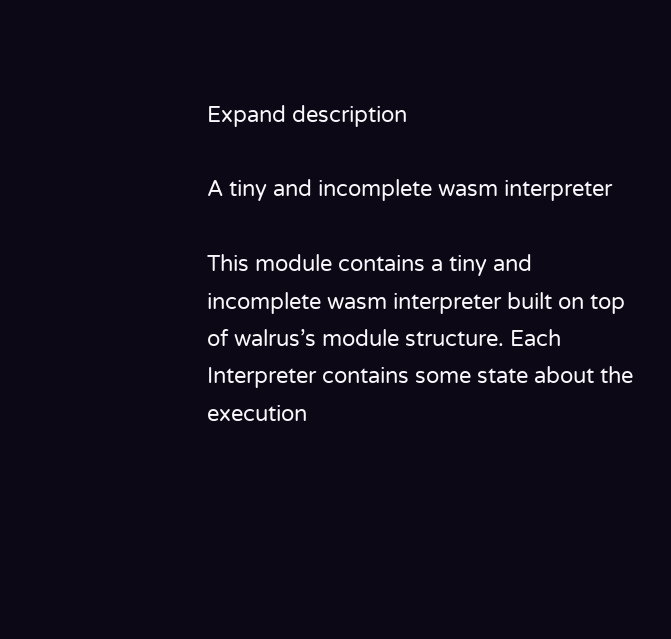Expand description

A tiny and incomplete wasm interpreter

This module contains a tiny and incomplete wasm interpreter built on top of walrus’s module structure. Each Interpreter contains some state about the execution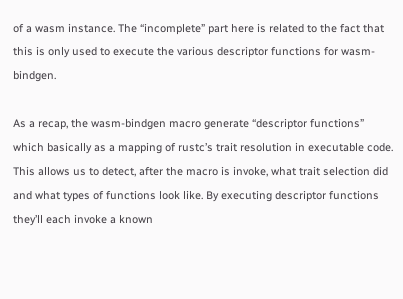of a wasm instance. The “incomplete” part here is related to the fact that this is only used to execute the various descriptor functions for wasm-bindgen.

As a recap, the wasm-bindgen macro generate “descriptor functions” which basically as a mapping of rustc’s trait resolution in executable code. This allows us to detect, after the macro is invoke, what trait selection did and what types of functions look like. By executing descriptor functions they’ll each invoke a known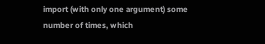import (with only one argument) some number of times, which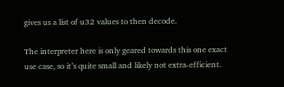gives us a list of u32 values to then decode.

The interpreter here is only geared towards this one exact use case, so it’s quite small and likely not extra-efficient.